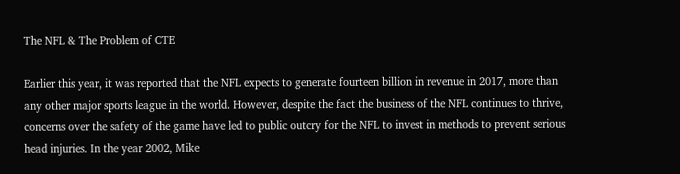The NFL & The Problem of CTE

Earlier this year, it was reported that the NFL expects to generate fourteen billion in revenue in 2017, more than any other major sports league in the world. However, despite the fact the business of the NFL continues to thrive, concerns over the safety of the game have led to public outcry for the NFL to invest in methods to prevent serious head injuries. In the year 2002, Mike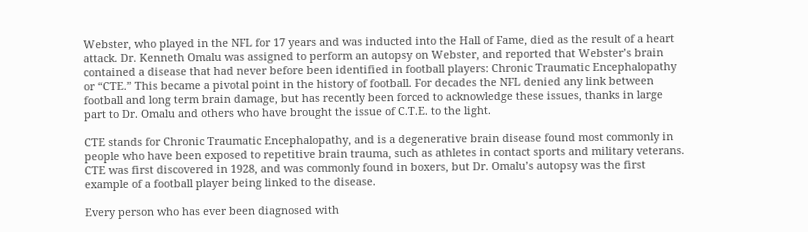Webster, who played in the NFL for 17 years and was inducted into the Hall of Fame, died as the result of a heart attack. Dr. Kenneth Omalu was assigned to perform an autopsy on Webster, and reported that Webster’s brain contained a disease that had never before been identified in football players: Chronic Traumatic Encephalopathy or “CTE.” This became a pivotal point in the history of football. For decades the NFL denied any link between football and long term brain damage, but has recently been forced to acknowledge these issues, thanks in large part to Dr. Omalu and others who have brought the issue of C.T.E. to the light.

CTE stands for Chronic Traumatic Encephalopathy, and is a degenerative brain disease found most commonly in people who have been exposed to repetitive brain trauma, such as athletes in contact sports and military veterans. CTE was first discovered in 1928, and was commonly found in boxers, but Dr. Omalu’s autopsy was the first example of a football player being linked to the disease.

Every person who has ever been diagnosed with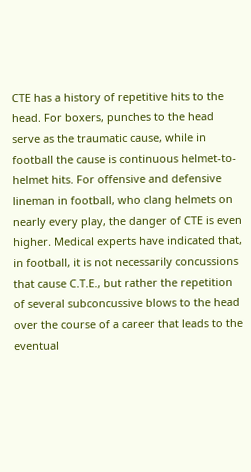CTE has a history of repetitive hits to the head. For boxers, punches to the head serve as the traumatic cause, while in football the cause is continuous helmet-to-helmet hits. For offensive and defensive lineman in football, who clang helmets on nearly every play, the danger of CTE is even higher. Medical experts have indicated that, in football, it is not necessarily concussions that cause C.T.E., but rather the repetition of several subconcussive blows to the head over the course of a career that leads to the eventual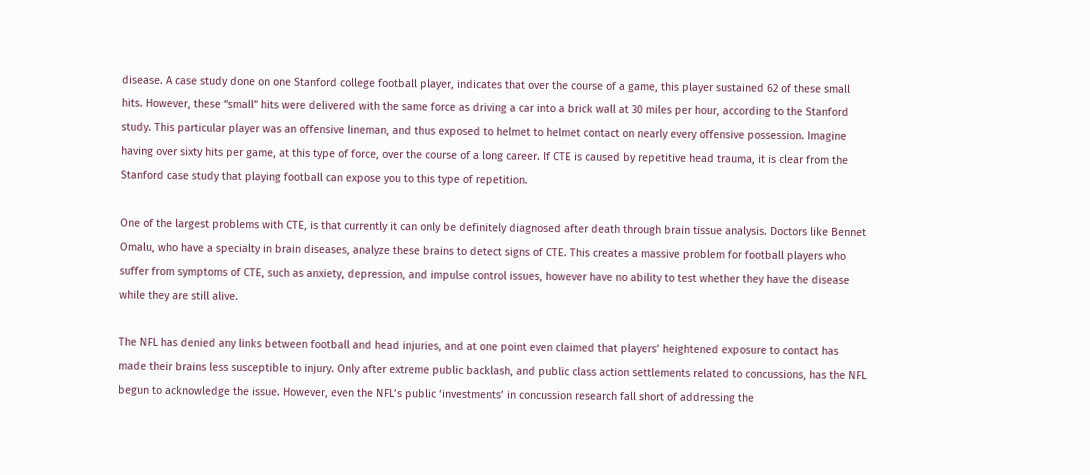disease. A case study done on one Stanford college football player, indicates that over the course of a game, this player sustained 62 of these small hits. However, these “small” hits were delivered with the same force as driving a car into a brick wall at 30 miles per hour, according to the Stanford study. This particular player was an offensive lineman, and thus exposed to helmet to helmet contact on nearly every offensive possession. Imagine having over sixty hits per game, at this type of force, over the course of a long career. If CTE is caused by repetitive head trauma, it is clear from the Stanford case study that playing football can expose you to this type of repetition.

One of the largest problems with CTE, is that currently it can only be definitely diagnosed after death through brain tissue analysis. Doctors like Bennet Omalu, who have a specialty in brain diseases, analyze these brains to detect signs of CTE. This creates a massive problem for football players who suffer from symptoms of CTE, such as anxiety, depression, and impulse control issues, however have no ability to test whether they have the disease while they are still alive.

The NFL has denied any links between football and head injuries, and at one point even claimed that players’ heightened exposure to contact has made their brains less susceptible to injury. Only after extreme public backlash, and public class action settlements related to concussions, has the NFL begun to acknowledge the issue. However, even the NFL’s public ‘investments’ in concussion research fall short of addressing the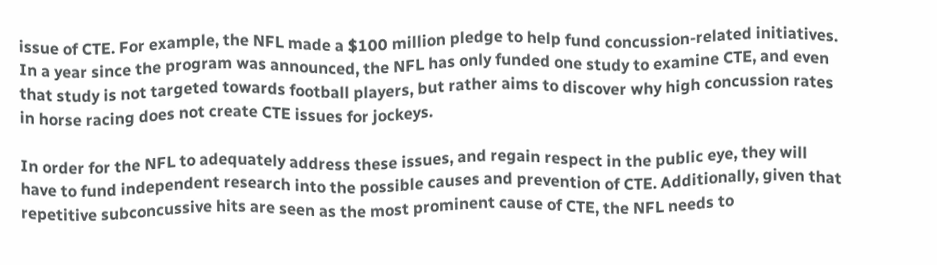issue of CTE. For example, the NFL made a $100 million pledge to help fund concussion-related initiatives. In a year since the program was announced, the NFL has only funded one study to examine CTE, and even that study is not targeted towards football players, but rather aims to discover why high concussion rates in horse racing does not create CTE issues for jockeys.

In order for the NFL to adequately address these issues, and regain respect in the public eye, they will have to fund independent research into the possible causes and prevention of CTE. Additionally, given that repetitive subconcussive hits are seen as the most prominent cause of CTE, the NFL needs to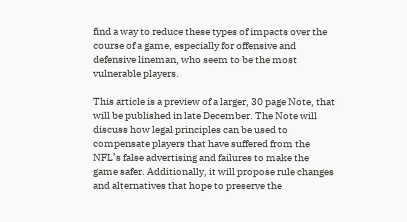find a way to reduce these types of impacts over the course of a game, especially for offensive and defensive lineman, who seem to be the most vulnerable players.

This article is a preview of a larger, 30 page Note, that will be published in late December. The Note will discuss how legal principles can be used to compensate players that have suffered from the NFL’s false advertising and failures to make the game safer. Additionally, it will propose rule changes and alternatives that hope to preserve the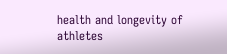health and longevity of athletes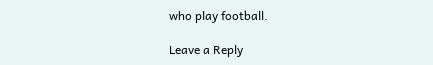who play football.

Leave a Reply